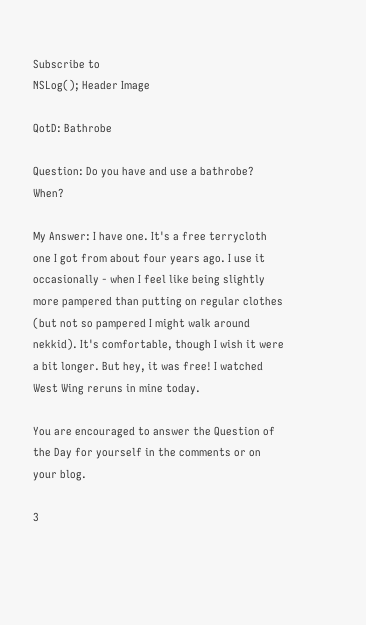Subscribe to
NSLog(); Header Image

QotD: Bathrobe

Question: Do you have and use a bathrobe? When?

My Answer: I have one. It's a free terrycloth one I got from about four years ago. I use it occasionally - when I feel like being slightly more pampered than putting on regular clothes (but not so pampered I might walk around nekkid). It's comfortable, though I wish it were a bit longer. But hey, it was free! I watched West Wing reruns in mine today.

You are encouraged to answer the Question of the Day for yourself in the comments or on your blog.

3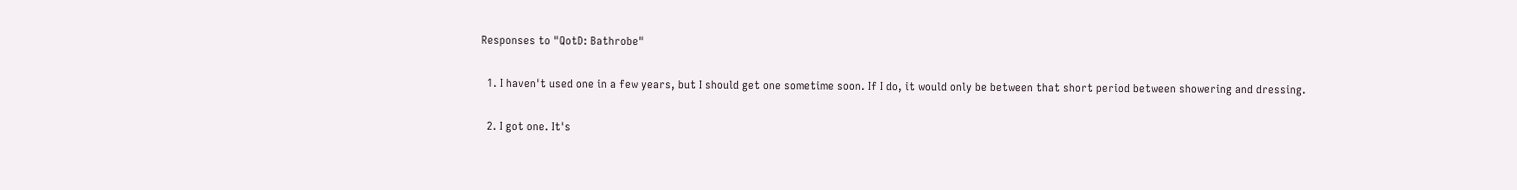Responses to "QotD: Bathrobe"

  1. I haven't used one in a few years, but I should get one sometime soon. If I do, it would only be between that short period between showering and dressing.

  2. I got one. It's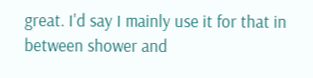great. I'd say I mainly use it for that in between shower and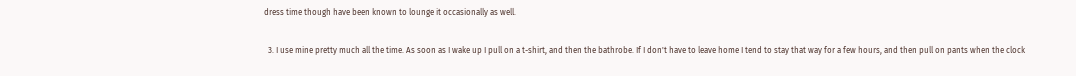dress time though have been known to lounge it occasionally as well.

  3. I use mine pretty much all the time. As soon as I wake up I pull on a t-shirt, and then the bathrobe. If I don't have to leave home I tend to stay that way for a few hours, and then pull on pants when the clock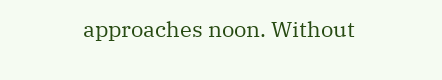approaches noon. Without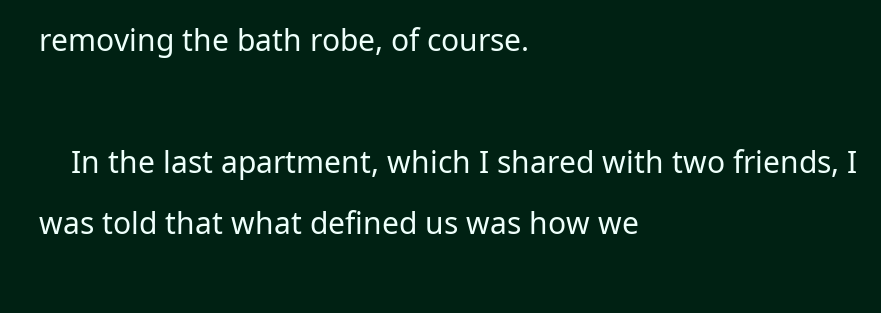removing the bath robe, of course.

    In the last apartment, which I shared with two friends, I was told that what defined us was how we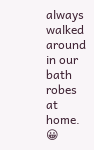always walked around in our bath robes at home. 😀